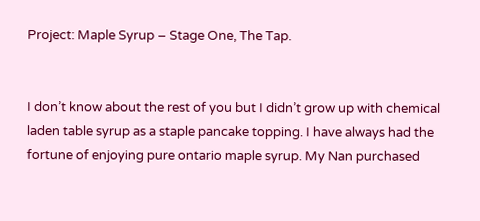Project: Maple Syrup – Stage One, The Tap.


I don’t know about the rest of you but I didn’t grow up with chemical laden table syrup as a staple pancake topping. I have always had the fortune of enjoying pure ontario maple syrup. My Nan purchased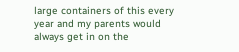large containers of this every year and my parents would always get in on the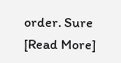order. Sure [Read More]